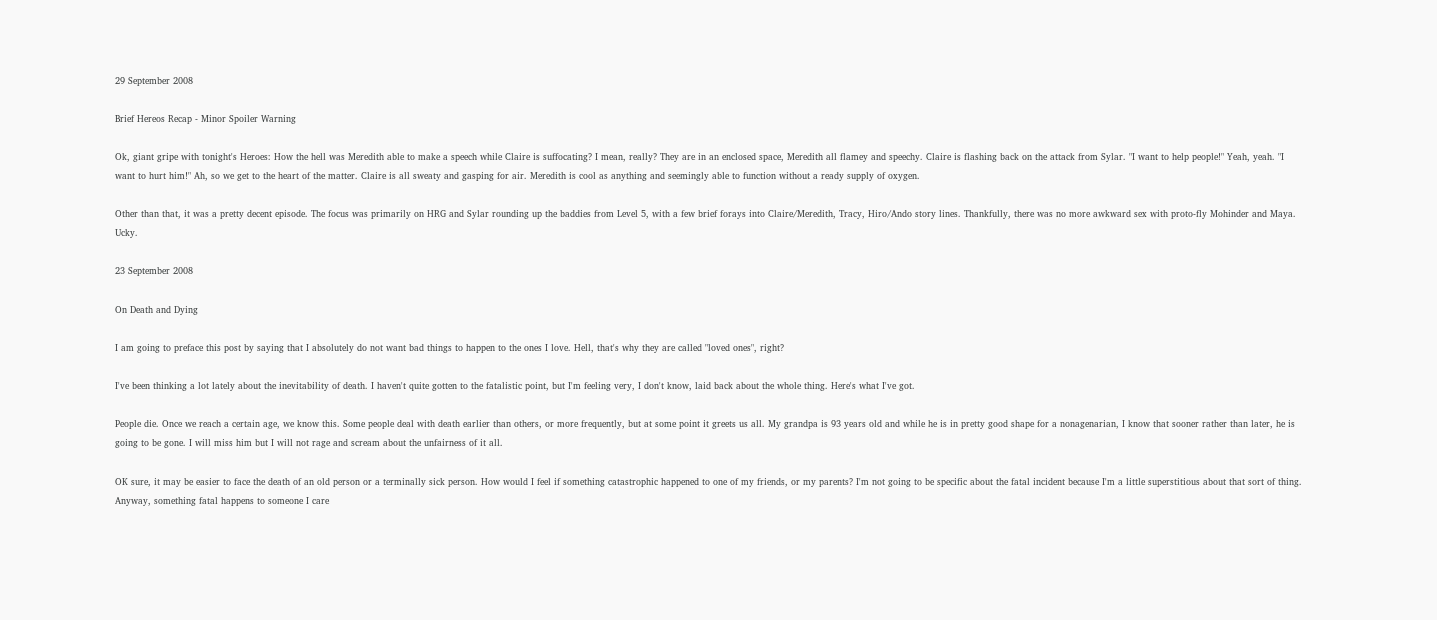29 September 2008

Brief Hereos Recap - Minor Spoiler Warning

Ok, giant gripe with tonight's Heroes: How the hell was Meredith able to make a speech while Claire is suffocating? I mean, really? They are in an enclosed space, Meredith all flamey and speechy. Claire is flashing back on the attack from Sylar. "I want to help people!" Yeah, yeah. "I want to hurt him!" Ah, so we get to the heart of the matter. Claire is all sweaty and gasping for air. Meredith is cool as anything and seemingly able to function without a ready supply of oxygen.

Other than that, it was a pretty decent episode. The focus was primarily on HRG and Sylar rounding up the baddies from Level 5, with a few brief forays into Claire/Meredith, Tracy, Hiro/Ando story lines. Thankfully, there was no more awkward sex with proto-fly Mohinder and Maya. Ucky.

23 September 2008

On Death and Dying

I am going to preface this post by saying that I absolutely do not want bad things to happen to the ones I love. Hell, that's why they are called "loved ones", right?

I've been thinking a lot lately about the inevitability of death. I haven't quite gotten to the fatalistic point, but I'm feeling very, I don't know, laid back about the whole thing. Here's what I've got.

People die. Once we reach a certain age, we know this. Some people deal with death earlier than others, or more frequently, but at some point it greets us all. My grandpa is 93 years old and while he is in pretty good shape for a nonagenarian, I know that sooner rather than later, he is going to be gone. I will miss him but I will not rage and scream about the unfairness of it all.

OK sure, it may be easier to face the death of an old person or a terminally sick person. How would I feel if something catastrophic happened to one of my friends, or my parents? I'm not going to be specific about the fatal incident because I'm a little superstitious about that sort of thing. Anyway, something fatal happens to someone I care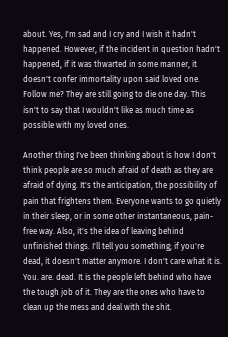about. Yes, I'm sad and I cry and I wish it hadn't happened. However, if the incident in question hadn't happened, if it was thwarted in some manner, it doesn't confer immortality upon said loved one. Follow me? They are still going to die one day. This isn't to say that I wouldn't like as much time as possible with my loved ones.

Another thing I've been thinking about is how I don't think people are so much afraid of death as they are afraid of dying. It's the anticipation, the possibility of pain that frightens them. Everyone wants to go quietly in their sleep, or in some other instantaneous, pain-free way. Also, it's the idea of leaving behind unfinished things. I'll tell you something; if you're dead, it doesn't matter anymore. I don't care what it is. You. are. dead. It is the people left behind who have the tough job of it. They are the ones who have to clean up the mess and deal with the shit.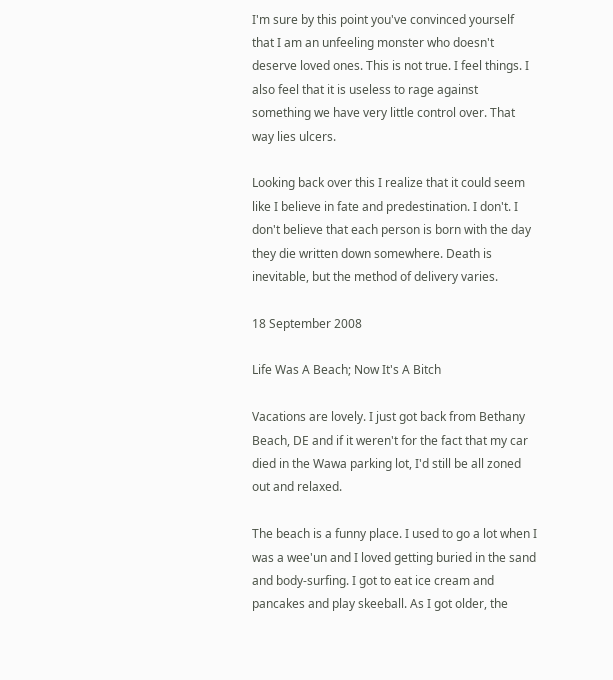I'm sure by this point you've convinced yourself that I am an unfeeling monster who doesn't deserve loved ones. This is not true. I feel things. I also feel that it is useless to rage against something we have very little control over. That way lies ulcers.

Looking back over this I realize that it could seem like I believe in fate and predestination. I don't. I don't believe that each person is born with the day they die written down somewhere. Death is inevitable, but the method of delivery varies.

18 September 2008

Life Was A Beach; Now It's A Bitch

Vacations are lovely. I just got back from Bethany Beach, DE and if it weren't for the fact that my car died in the Wawa parking lot, I'd still be all zoned out and relaxed.

The beach is a funny place. I used to go a lot when I was a wee'un and I loved getting buried in the sand and body-surfing. I got to eat ice cream and pancakes and play skeeball. As I got older, the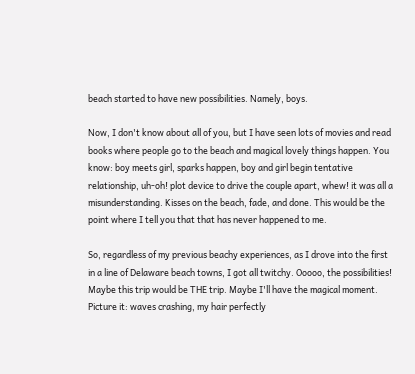beach started to have new possibilities. Namely, boys.

Now, I don't know about all of you, but I have seen lots of movies and read books where people go to the beach and magical lovely things happen. You know: boy meets girl, sparks happen, boy and girl begin tentative relationship, uh-oh! plot device to drive the couple apart, whew! it was all a misunderstanding. Kisses on the beach, fade, and done. This would be the point where I tell you that that has never happened to me.

So, regardless of my previous beachy experiences, as I drove into the first in a line of Delaware beach towns, I got all twitchy. Ooooo, the possibilities! Maybe this trip would be THE trip. Maybe I'll have the magical moment. Picture it: waves crashing, my hair perfectly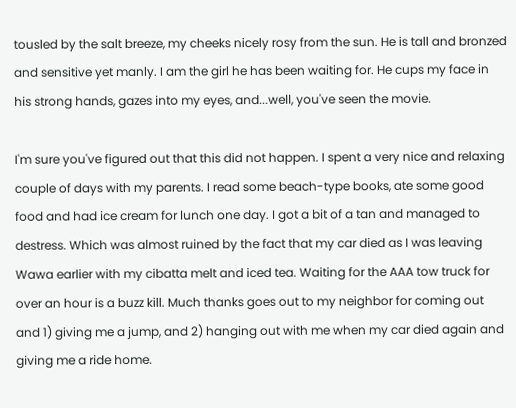tousled by the salt breeze, my cheeks nicely rosy from the sun. He is tall and bronzed and sensitive yet manly. I am the girl he has been waiting for. He cups my face in his strong hands, gazes into my eyes, and...well, you've seen the movie.

I'm sure you've figured out that this did not happen. I spent a very nice and relaxing couple of days with my parents. I read some beach-type books, ate some good food and had ice cream for lunch one day. I got a bit of a tan and managed to destress. Which was almost ruined by the fact that my car died as I was leaving Wawa earlier with my cibatta melt and iced tea. Waiting for the AAA tow truck for over an hour is a buzz kill. Much thanks goes out to my neighbor for coming out and 1) giving me a jump, and 2) hanging out with me when my car died again and giving me a ride home.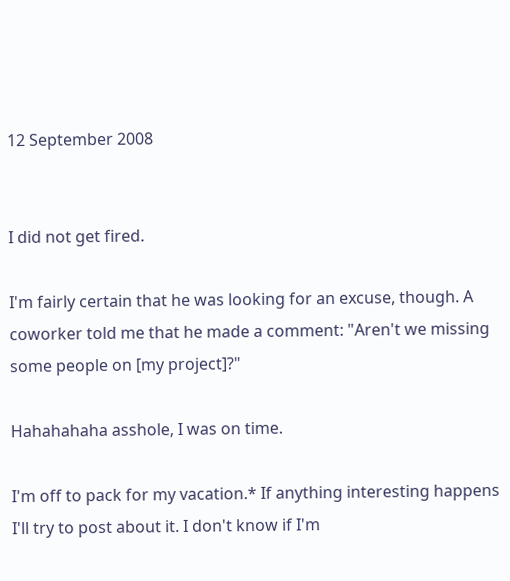12 September 2008


I did not get fired.

I'm fairly certain that he was looking for an excuse, though. A coworker told me that he made a comment: "Aren't we missing some people on [my project]?"

Hahahahaha asshole, I was on time.

I'm off to pack for my vacation.* If anything interesting happens I'll try to post about it. I don't know if I'm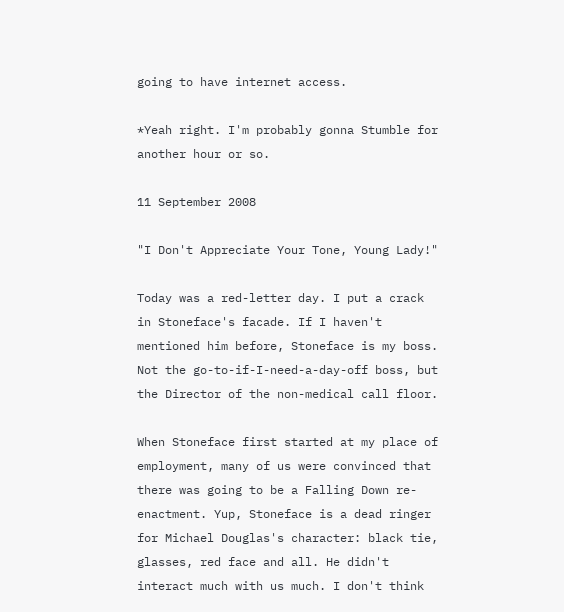going to have internet access.

*Yeah right. I'm probably gonna Stumble for another hour or so.

11 September 2008

"I Don't Appreciate Your Tone, Young Lady!"

Today was a red-letter day. I put a crack in Stoneface's facade. If I haven't mentioned him before, Stoneface is my boss. Not the go-to-if-I-need-a-day-off boss, but the Director of the non-medical call floor.

When Stoneface first started at my place of employment, many of us were convinced that there was going to be a Falling Down re-enactment. Yup, Stoneface is a dead ringer for Michael Douglas's character: black tie, glasses, red face and all. He didn't interact much with us much. I don't think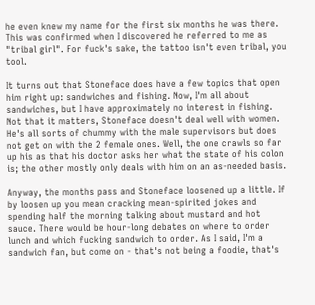he even knew my name for the first six months he was there. This was confirmed when I discovered he referred to me as "tribal girl". For fuck's sake, the tattoo isn't even tribal, you tool.

It turns out that Stoneface does have a few topics that open him right up: sandwiches and fishing. Now, I'm all about sandwiches, but I have approximately no interest in fishing. Not that it matters, Stoneface doesn't deal well with women. He's all sorts of chummy with the male supervisors but does not get on with the 2 female ones. Well, the one crawls so far up his as that his doctor asks her what the state of his colon is; the other mostly only deals with him on an as-needed basis.

Anyway, the months pass and Stoneface loosened up a little. If by loosen up you mean cracking mean-spirited jokes and spending half the morning talking about mustard and hot sauce. There would be hour-long debates on where to order lunch and which fucking sandwich to order. As I said, I'm a sandwich fan, but come on - that's not being a foodie, that's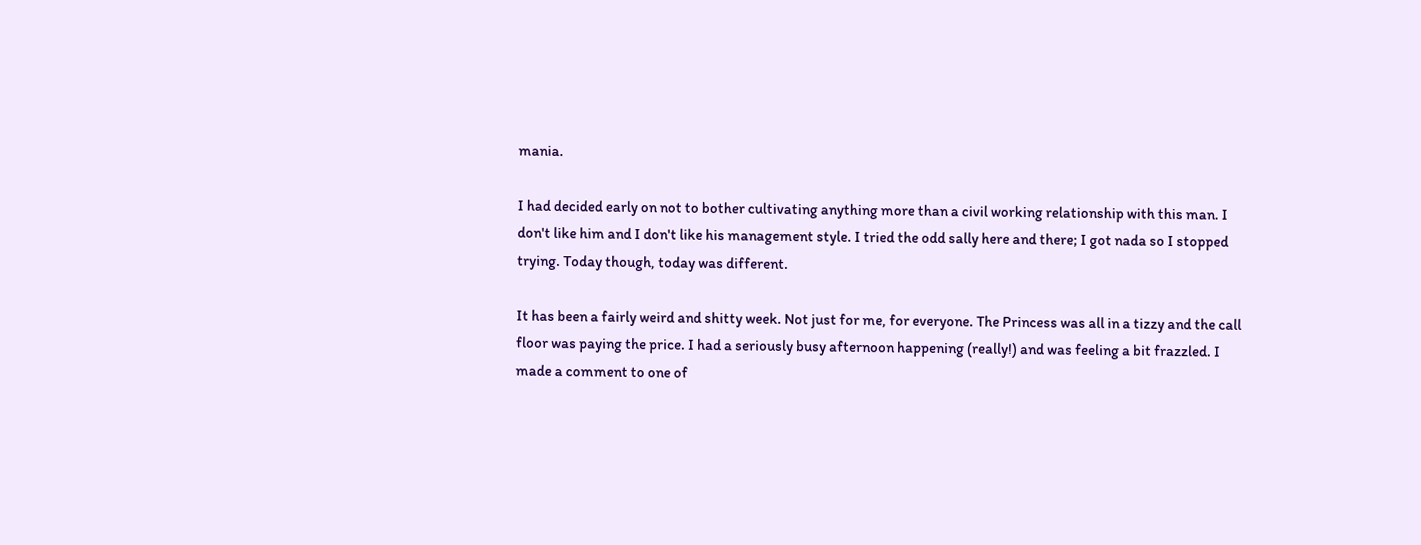mania.

I had decided early on not to bother cultivating anything more than a civil working relationship with this man. I don't like him and I don't like his management style. I tried the odd sally here and there; I got nada so I stopped trying. Today though, today was different.

It has been a fairly weird and shitty week. Not just for me, for everyone. The Princess was all in a tizzy and the call floor was paying the price. I had a seriously busy afternoon happening (really!) and was feeling a bit frazzled. I made a comment to one of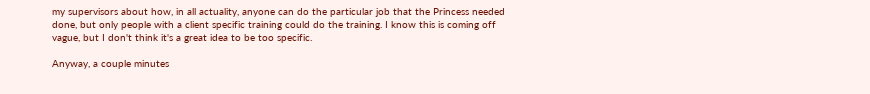my supervisors about how, in all actuality, anyone can do the particular job that the Princess needed done, but only people with a client specific training could do the training. I know this is coming off vague, but I don't think it's a great idea to be too specific.

Anyway, a couple minutes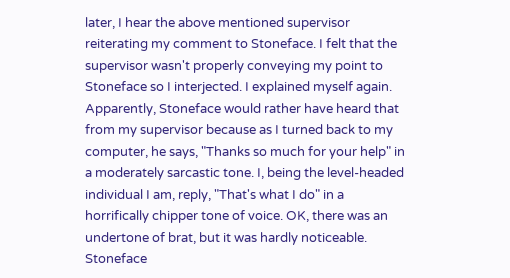later, I hear the above mentioned supervisor reiterating my comment to Stoneface. I felt that the supervisor wasn't properly conveying my point to Stoneface so I interjected. I explained myself again. Apparently, Stoneface would rather have heard that from my supervisor because as I turned back to my computer, he says, "Thanks so much for your help" in a moderately sarcastic tone. I, being the level-headed individual I am, reply, "That's what I do" in a horrifically chipper tone of voice. OK, there was an undertone of brat, but it was hardly noticeable. Stoneface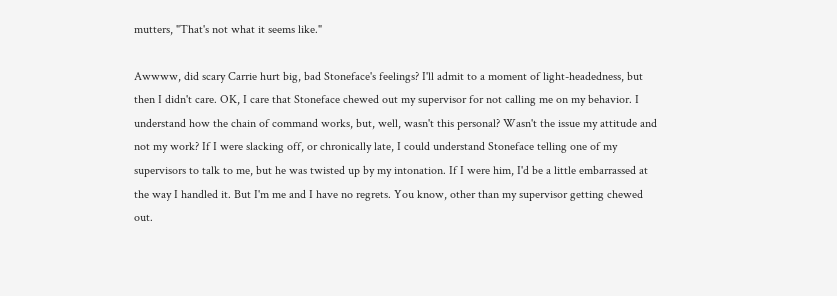mutters, "That's not what it seems like."

Awwww, did scary Carrie hurt big, bad Stoneface's feelings? I'll admit to a moment of light-headedness, but then I didn't care. OK, I care that Stoneface chewed out my supervisor for not calling me on my behavior. I understand how the chain of command works, but, well, wasn't this personal? Wasn't the issue my attitude and not my work? If I were slacking off, or chronically late, I could understand Stoneface telling one of my supervisors to talk to me, but he was twisted up by my intonation. If I were him, I'd be a little embarrassed at the way I handled it. But I'm me and I have no regrets. You know, other than my supervisor getting chewed out.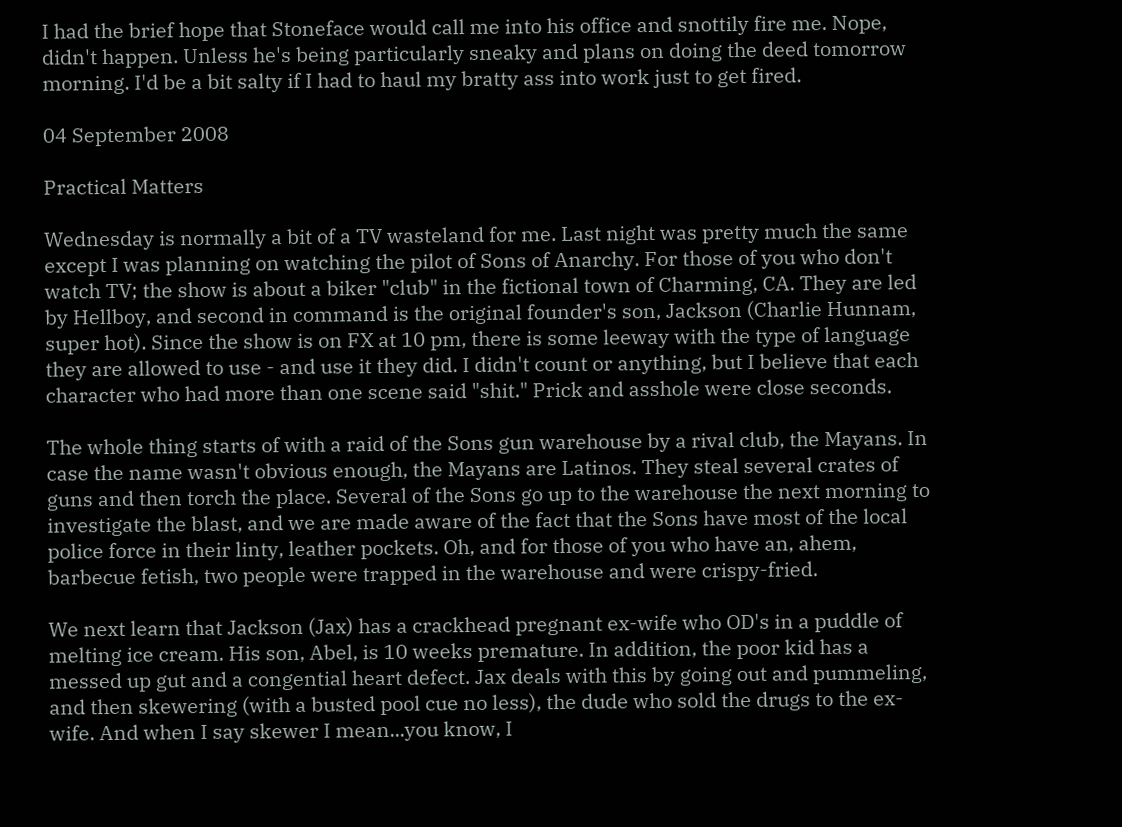I had the brief hope that Stoneface would call me into his office and snottily fire me. Nope, didn't happen. Unless he's being particularly sneaky and plans on doing the deed tomorrow morning. I'd be a bit salty if I had to haul my bratty ass into work just to get fired.

04 September 2008

Practical Matters

Wednesday is normally a bit of a TV wasteland for me. Last night was pretty much the same except I was planning on watching the pilot of Sons of Anarchy. For those of you who don't watch TV; the show is about a biker "club" in the fictional town of Charming, CA. They are led by Hellboy, and second in command is the original founder's son, Jackson (Charlie Hunnam, super hot). Since the show is on FX at 10 pm, there is some leeway with the type of language they are allowed to use - and use it they did. I didn't count or anything, but I believe that each character who had more than one scene said "shit." Prick and asshole were close seconds.

The whole thing starts of with a raid of the Sons gun warehouse by a rival club, the Mayans. In case the name wasn't obvious enough, the Mayans are Latinos. They steal several crates of guns and then torch the place. Several of the Sons go up to the warehouse the next morning to investigate the blast, and we are made aware of the fact that the Sons have most of the local police force in their linty, leather pockets. Oh, and for those of you who have an, ahem, barbecue fetish, two people were trapped in the warehouse and were crispy-fried.

We next learn that Jackson (Jax) has a crackhead pregnant ex-wife who OD's in a puddle of melting ice cream. His son, Abel, is 10 weeks premature. In addition, the poor kid has a messed up gut and a congential heart defect. Jax deals with this by going out and pummeling, and then skewering (with a busted pool cue no less), the dude who sold the drugs to the ex-wife. And when I say skewer I mean...you know, I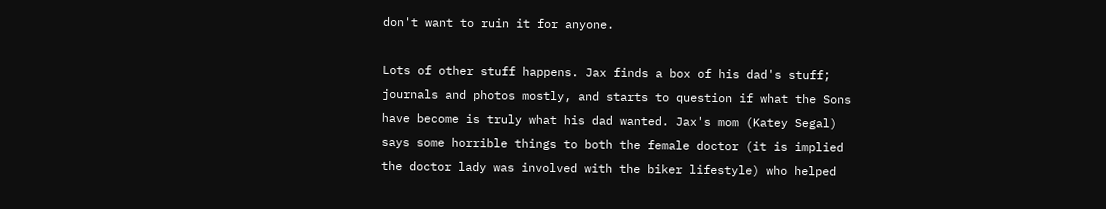don't want to ruin it for anyone.

Lots of other stuff happens. Jax finds a box of his dad's stuff; journals and photos mostly, and starts to question if what the Sons have become is truly what his dad wanted. Jax's mom (Katey Segal) says some horrible things to both the female doctor (it is implied the doctor lady was involved with the biker lifestyle) who helped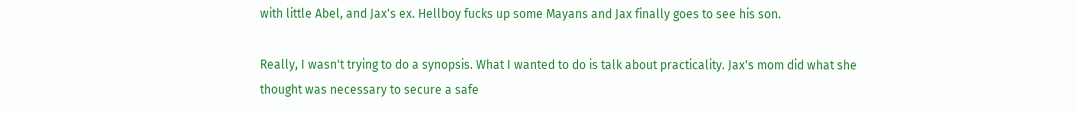with little Abel, and Jax's ex. Hellboy fucks up some Mayans and Jax finally goes to see his son.

Really, I wasn't trying to do a synopsis. What I wanted to do is talk about practicality. Jax's mom did what she thought was necessary to secure a safe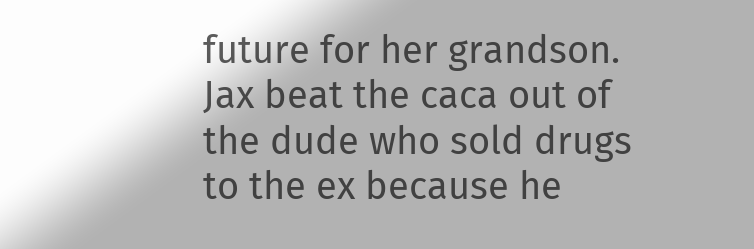future for her grandson. Jax beat the caca out of the dude who sold drugs to the ex because he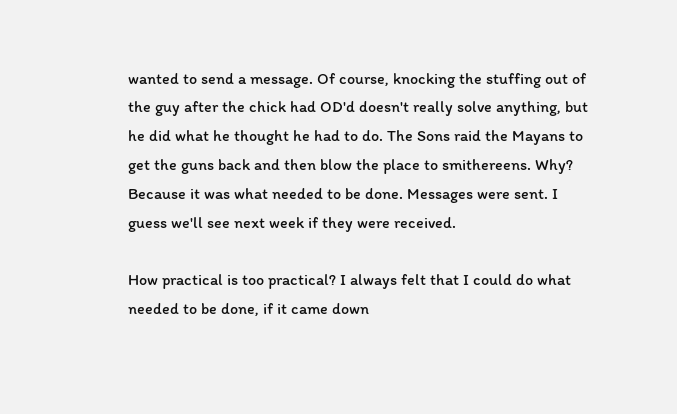wanted to send a message. Of course, knocking the stuffing out of the guy after the chick had OD'd doesn't really solve anything, but he did what he thought he had to do. The Sons raid the Mayans to get the guns back and then blow the place to smithereens. Why? Because it was what needed to be done. Messages were sent. I guess we'll see next week if they were received.

How practical is too practical? I always felt that I could do what needed to be done, if it came down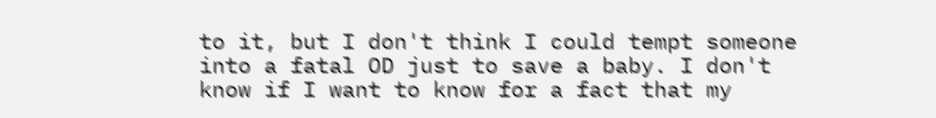to it, but I don't think I could tempt someone into a fatal OD just to save a baby. I don't know if I want to know for a fact that my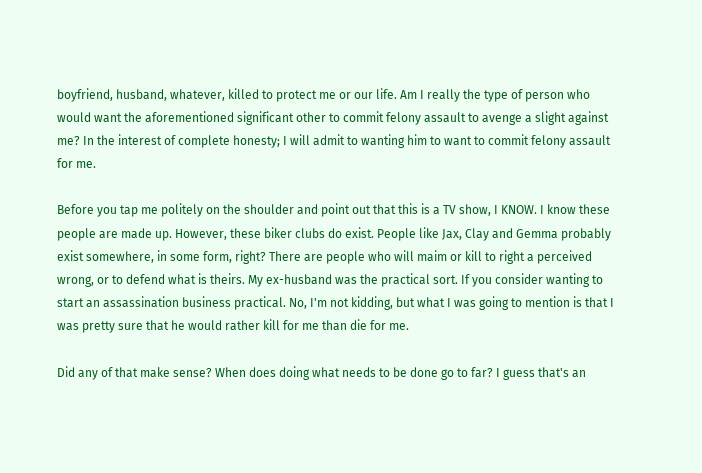boyfriend, husband, whatever, killed to protect me or our life. Am I really the type of person who would want the aforementioned significant other to commit felony assault to avenge a slight against me? In the interest of complete honesty; I will admit to wanting him to want to commit felony assault for me.

Before you tap me politely on the shoulder and point out that this is a TV show, I KNOW. I know these people are made up. However, these biker clubs do exist. People like Jax, Clay and Gemma probably exist somewhere, in some form, right? There are people who will maim or kill to right a perceived wrong, or to defend what is theirs. My ex-husband was the practical sort. If you consider wanting to start an assassination business practical. No, I'm not kidding, but what I was going to mention is that I was pretty sure that he would rather kill for me than die for me.

Did any of that make sense? When does doing what needs to be done go to far? I guess that's an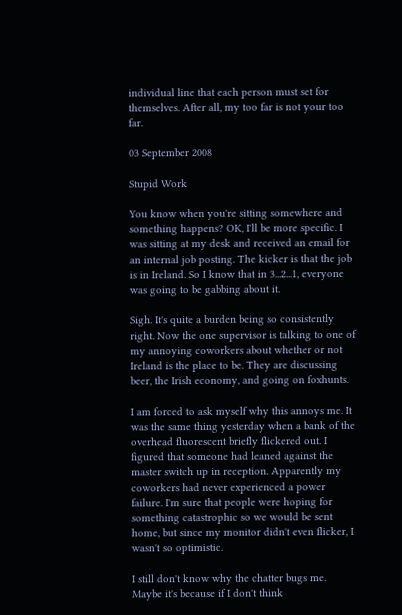individual line that each person must set for themselves. After all, my too far is not your too far.

03 September 2008

Stupid Work

You know when you're sitting somewhere and something happens? OK, I'll be more specific. I was sitting at my desk and received an email for an internal job posting. The kicker is that the job is in Ireland. So I know that in 3...2...1, everyone was going to be gabbing about it.

Sigh. It's quite a burden being so consistently right. Now the one supervisor is talking to one of my annoying coworkers about whether or not Ireland is the place to be. They are discussing beer, the Irish economy, and going on foxhunts.

I am forced to ask myself why this annoys me. It was the same thing yesterday when a bank of the overhead fluorescent briefly flickered out. I figured that someone had leaned against the master switch up in reception. Apparently my coworkers had never experienced a power failure. I'm sure that people were hoping for something catastrophic so we would be sent home, but since my monitor didn't even flicker, I wasn't so optimistic.

I still don't know why the chatter bugs me. Maybe it's because if I don't think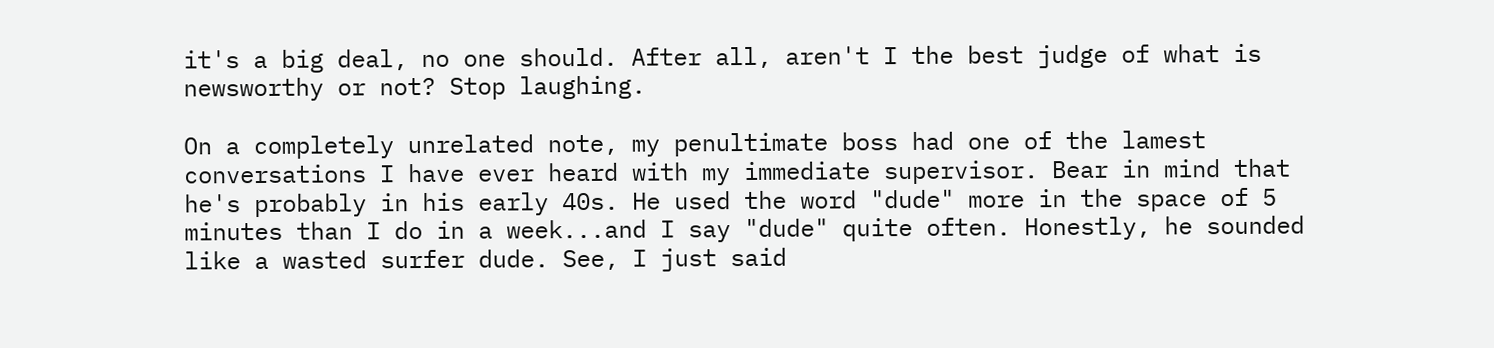it's a big deal, no one should. After all, aren't I the best judge of what is newsworthy or not? Stop laughing.

On a completely unrelated note, my penultimate boss had one of the lamest conversations I have ever heard with my immediate supervisor. Bear in mind that he's probably in his early 40s. He used the word "dude" more in the space of 5 minutes than I do in a week...and I say "dude" quite often. Honestly, he sounded like a wasted surfer dude. See, I just said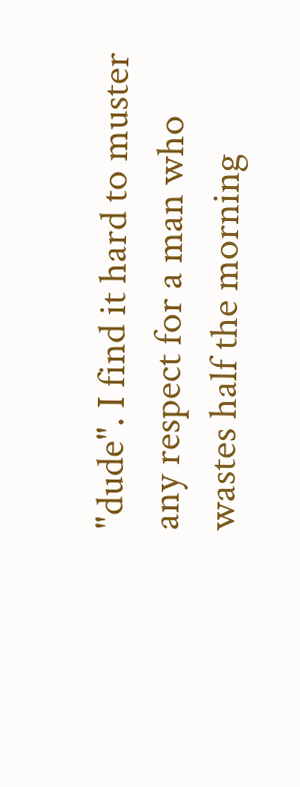"dude". I find it hard to muster any respect for a man who wastes half the morning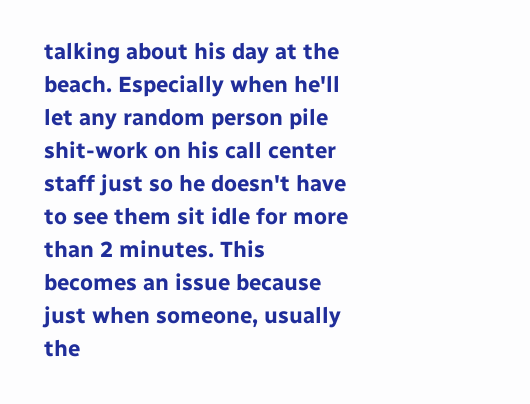talking about his day at the beach. Especially when he'll let any random person pile shit-work on his call center staff just so he doesn't have to see them sit idle for more than 2 minutes. This becomes an issue because just when someone, usually the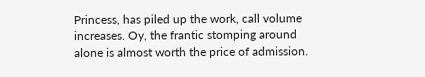Princess, has piled up the work, call volume increases. Oy, the frantic stomping around alone is almost worth the price of admission.